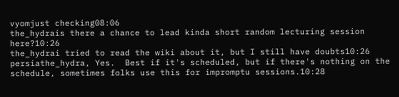vyomjust checking08:06
the_hydrais there a chance to lead kinda short random lecturing session here?10:26
the_hydrai tried to read the wiki about it, but I still have doubts10:26
persiathe_hydra, Yes.  Best if it's scheduled, but if there's nothing on the schedule, sometimes folks use this for impromptu sessions.10:28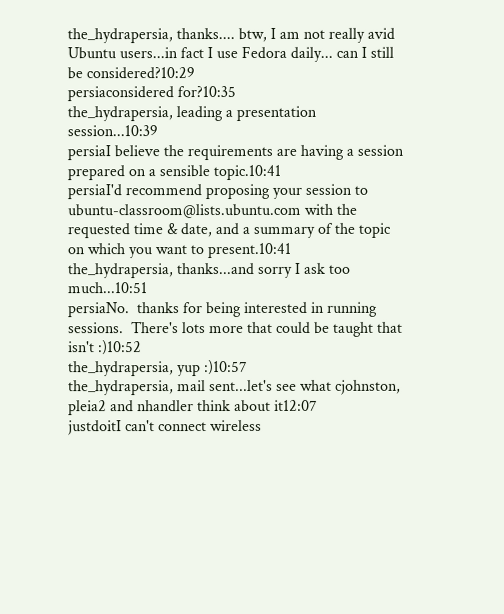the_hydrapersia, thanks.... btw, I am not really avid Ubuntu users...in fact I use Fedora daily... can I still be considered?10:29
persiaconsidered for?10:35
the_hydrapersia, leading a presentation session...10:39
persiaI believe the requirements are having a session prepared on a sensible topic.10:41
persiaI'd recommend proposing your session to ubuntu-classroom@lists.ubuntu.com with the requested time & date, and a summary of the topic on which you want to present.10:41
the_hydrapersia, thanks...and sorry I ask too much...10:51
persiaNo.  thanks for being interested in running sessions.  There's lots more that could be taught that isn't :)10:52
the_hydrapersia, yup :)10:57
the_hydrapersia, mail sent...let's see what cjohnston, pleia2 and nhandler think about it12:07
justdoitI can't connect wireless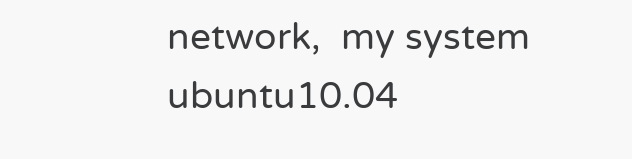network,  my system ubuntu10.04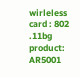wirleless card : 802 .11bg    product: AR5001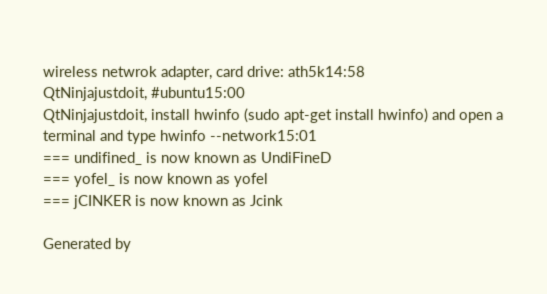wireless netwrok adapter, card drive: ath5k14:58
QtNinjajustdoit, #ubuntu15:00
QtNinjajustdoit, install hwinfo (sudo apt-get install hwinfo) and open a terminal and type hwinfo --network15:01
=== undifined_ is now known as UndiFineD
=== yofel_ is now known as yofel
=== jCINKER is now known as Jcink

Generated by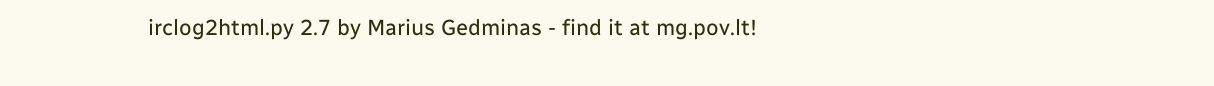irclog2html.py 2.7 by Marius Gedminas - find it at mg.pov.lt!